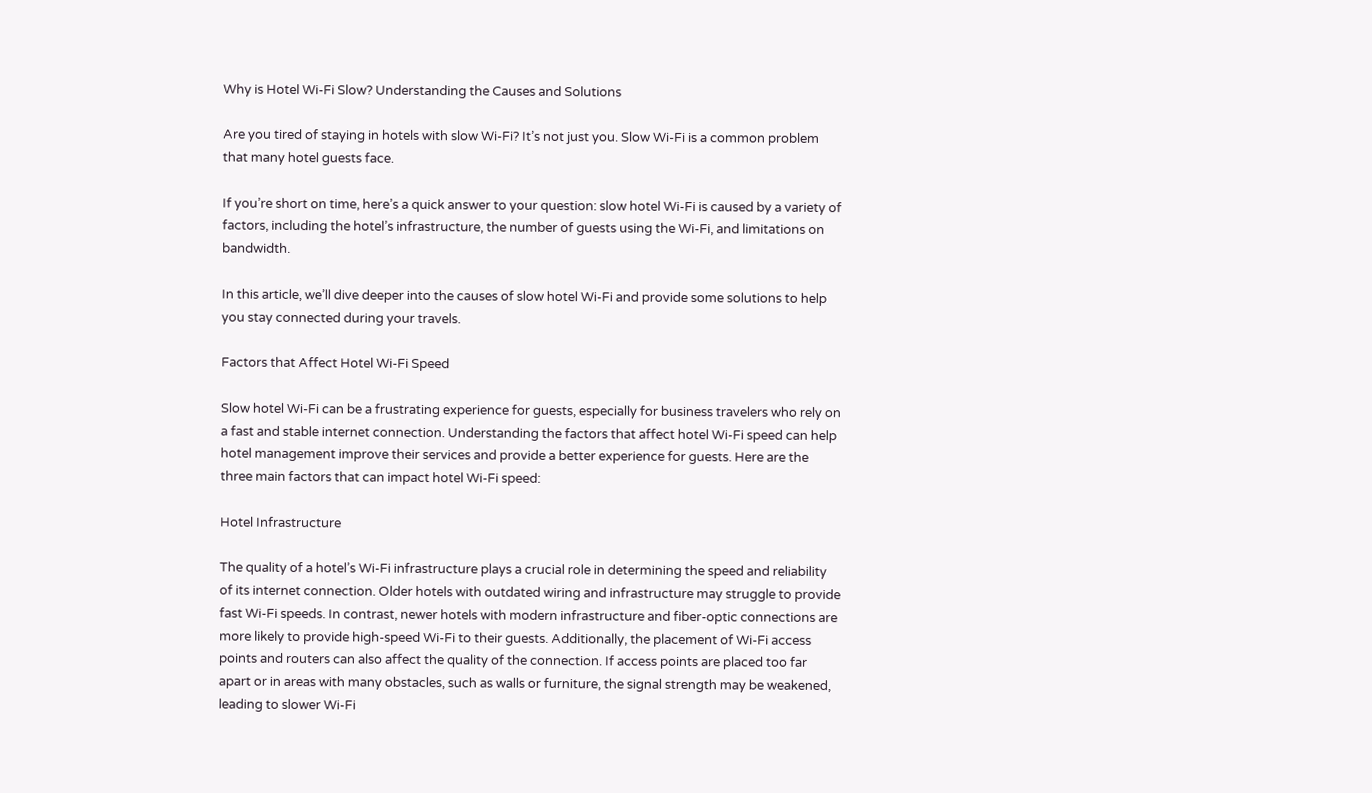Why is Hotel Wi-Fi Slow? Understanding the Causes and Solutions

Are you tired of staying in hotels with slow Wi-Fi? It’s not just you. Slow Wi-Fi is a common problem that many hotel guests face.

If you’re short on time, here’s a quick answer to your question: slow hotel Wi-Fi is caused by a variety of factors, including the hotel’s infrastructure, the number of guests using the Wi-Fi, and limitations on bandwidth.

In this article, we’ll dive deeper into the causes of slow hotel Wi-Fi and provide some solutions to help you stay connected during your travels.

Factors that Affect Hotel Wi-Fi Speed

Slow hotel Wi-Fi can be a frustrating experience for guests, especially for business travelers who rely on a fast and stable internet connection. Understanding the factors that affect hotel Wi-Fi speed can help hotel management improve their services and provide a better experience for guests. Here are the three main factors that can impact hotel Wi-Fi speed:

Hotel Infrastructure

The quality of a hotel’s Wi-Fi infrastructure plays a crucial role in determining the speed and reliability of its internet connection. Older hotels with outdated wiring and infrastructure may struggle to provide fast Wi-Fi speeds. In contrast, newer hotels with modern infrastructure and fiber-optic connections are more likely to provide high-speed Wi-Fi to their guests. Additionally, the placement of Wi-Fi access points and routers can also affect the quality of the connection. If access points are placed too far apart or in areas with many obstacles, such as walls or furniture, the signal strength may be weakened, leading to slower Wi-Fi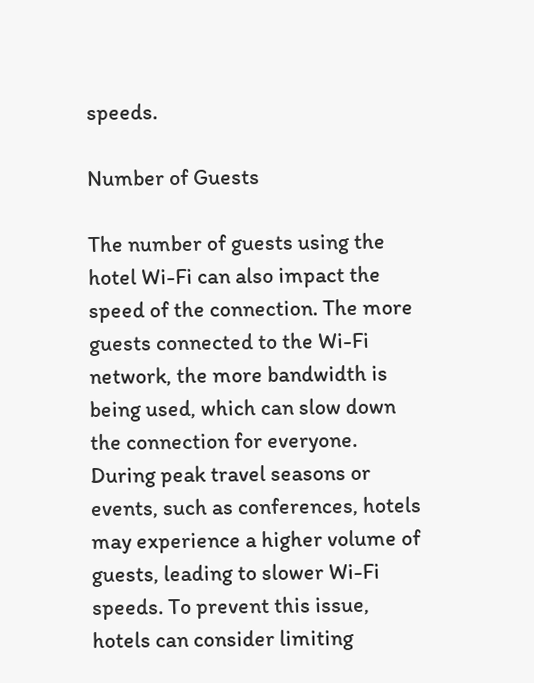speeds.

Number of Guests

The number of guests using the hotel Wi-Fi can also impact the speed of the connection. The more guests connected to the Wi-Fi network, the more bandwidth is being used, which can slow down the connection for everyone. During peak travel seasons or events, such as conferences, hotels may experience a higher volume of guests, leading to slower Wi-Fi speeds. To prevent this issue, hotels can consider limiting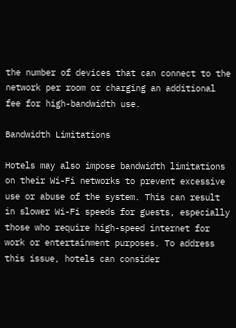the number of devices that can connect to the network per room or charging an additional fee for high-bandwidth use.

Bandwidth Limitations

Hotels may also impose bandwidth limitations on their Wi-Fi networks to prevent excessive use or abuse of the system. This can result in slower Wi-Fi speeds for guests, especially those who require high-speed internet for work or entertainment purposes. To address this issue, hotels can consider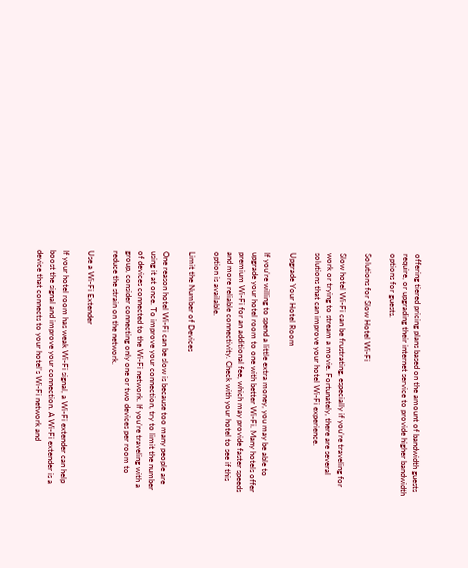offering tiered pricing plans based on the amount of bandwidth guests require, or upgrading their internet service to provide higher bandwidth options for guests.

Solutions for Slow Hotel Wi-Fi

Slow hotel Wi-Fi can be frustrating, especially if you’re traveling for work or trying to stream a movie. Fortunately, there are several solutions that can improve your hotel Wi-Fi experience.

Upgrade Your Hotel Room

If you’re willing to spend a little extra money, you may be able to upgrade your hotel room to one with better Wi-Fi. Many hotels offer premium Wi-Fi for an additional fee, which may provide faster speeds and more reliable connectivity. Check with your hotel to see if this option is available.

Limit the Number of Devices

One reason hotel Wi-Fi can be slow is because too many people are using it at once. To improve your connection, try to limit the number of devices connected to the Wi-Fi network. If you’re traveling with a group, consider connecting only one or two devices per room to reduce the strain on the network.

Use a Wi-Fi Extender

If your hotel room has weak Wi-Fi signal, a Wi-Fi extender can help boost the signal and improve your connection. A Wi-Fi extender is a device that connects to your hotel’s Wi-Fi network and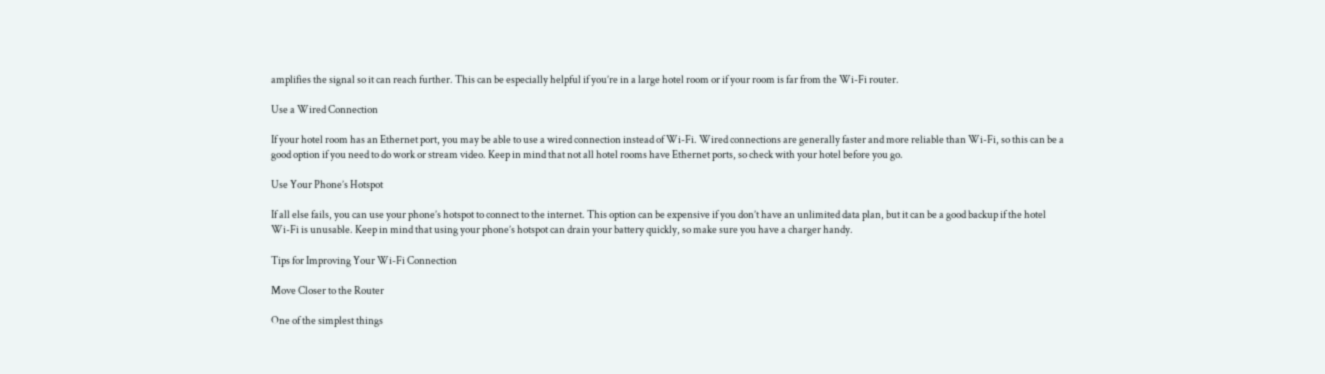amplifies the signal so it can reach further. This can be especially helpful if you’re in a large hotel room or if your room is far from the Wi-Fi router.

Use a Wired Connection

If your hotel room has an Ethernet port, you may be able to use a wired connection instead of Wi-Fi. Wired connections are generally faster and more reliable than Wi-Fi, so this can be a good option if you need to do work or stream video. Keep in mind that not all hotel rooms have Ethernet ports, so check with your hotel before you go.

Use Your Phone’s Hotspot

If all else fails, you can use your phone’s hotspot to connect to the internet. This option can be expensive if you don’t have an unlimited data plan, but it can be a good backup if the hotel Wi-Fi is unusable. Keep in mind that using your phone’s hotspot can drain your battery quickly, so make sure you have a charger handy.

Tips for Improving Your Wi-Fi Connection

Move Closer to the Router

One of the simplest things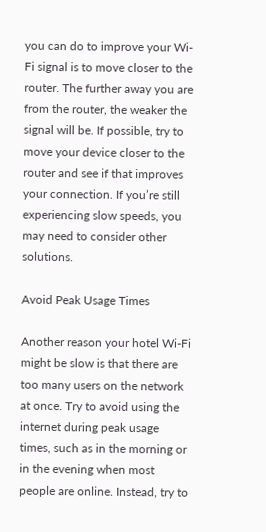you can do to improve your Wi-Fi signal is to move closer to the router. The further away you are from the router, the weaker the signal will be. If possible, try to move your device closer to the router and see if that improves your connection. If you’re still experiencing slow speeds, you may need to consider other solutions.

Avoid Peak Usage Times

Another reason your hotel Wi-Fi might be slow is that there are too many users on the network at once. Try to avoid using the internet during peak usage times, such as in the morning or in the evening when most people are online. Instead, try to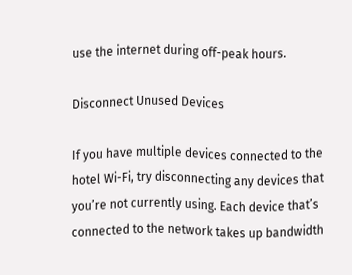use the internet during off-peak hours.

Disconnect Unused Devices

If you have multiple devices connected to the hotel Wi-Fi, try disconnecting any devices that you’re not currently using. Each device that’s connected to the network takes up bandwidth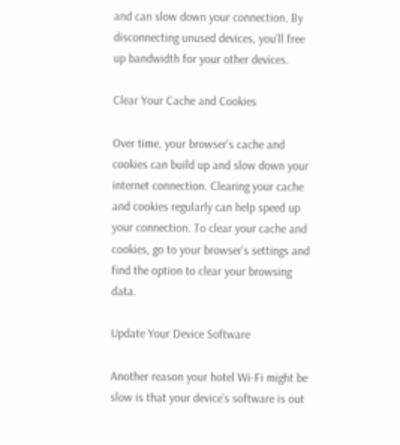and can slow down your connection. By disconnecting unused devices, you’ll free up bandwidth for your other devices.

Clear Your Cache and Cookies

Over time, your browser’s cache and cookies can build up and slow down your internet connection. Clearing your cache and cookies regularly can help speed up your connection. To clear your cache and cookies, go to your browser’s settings and find the option to clear your browsing data.

Update Your Device Software

Another reason your hotel Wi-Fi might be slow is that your device’s software is out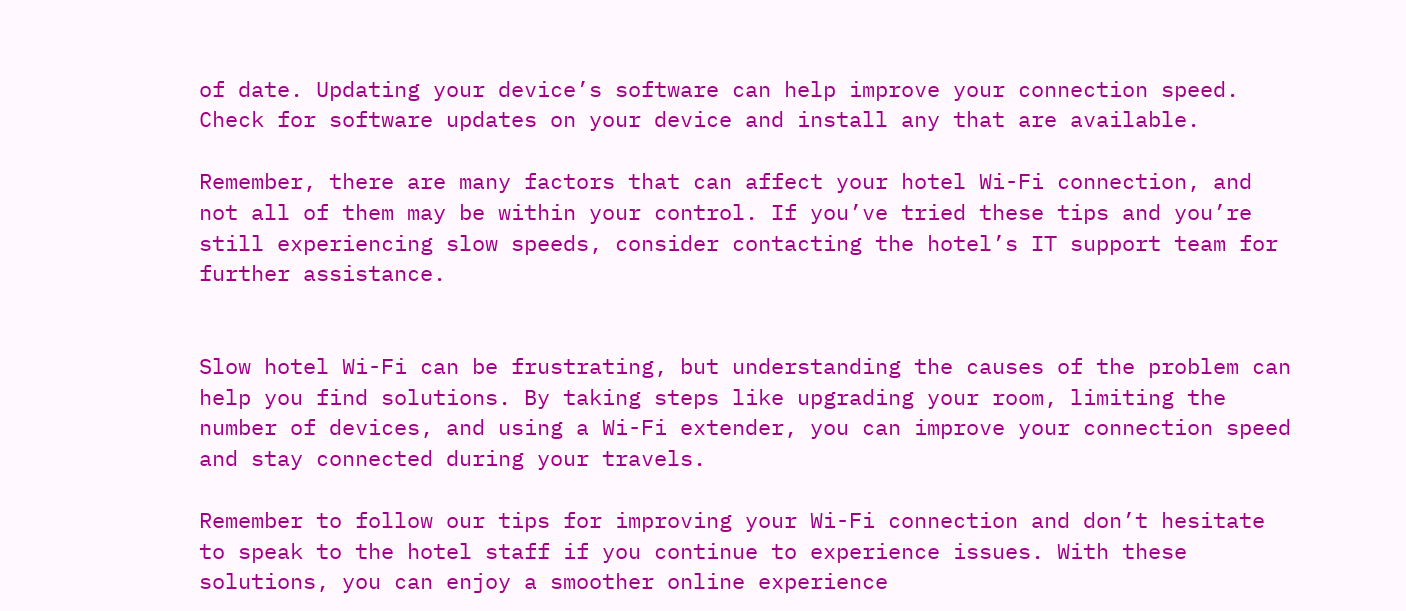of date. Updating your device’s software can help improve your connection speed. Check for software updates on your device and install any that are available.

Remember, there are many factors that can affect your hotel Wi-Fi connection, and not all of them may be within your control. If you’ve tried these tips and you’re still experiencing slow speeds, consider contacting the hotel’s IT support team for further assistance.


Slow hotel Wi-Fi can be frustrating, but understanding the causes of the problem can help you find solutions. By taking steps like upgrading your room, limiting the number of devices, and using a Wi-Fi extender, you can improve your connection speed and stay connected during your travels.

Remember to follow our tips for improving your Wi-Fi connection and don’t hesitate to speak to the hotel staff if you continue to experience issues. With these solutions, you can enjoy a smoother online experience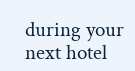during your next hotel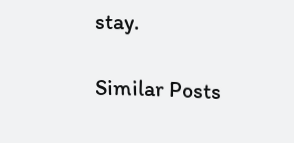stay.

Similar Posts